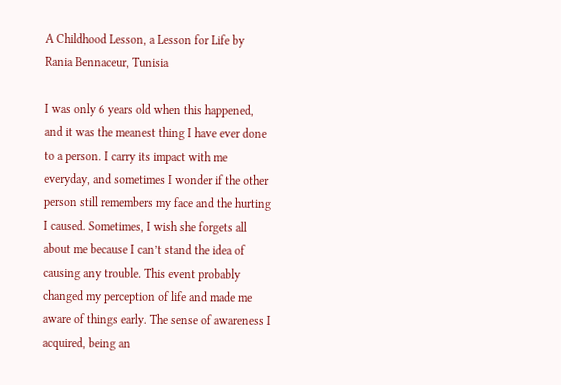A Childhood Lesson, a Lesson for Life by Rania Bennaceur, Tunisia

I was only 6 years old when this happened, and it was the meanest thing I have ever done to a person. I carry its impact with me everyday, and sometimes I wonder if the other person still remembers my face and the hurting I caused. Sometimes, I wish she forgets all about me because I can’t stand the idea of causing any trouble. This event probably changed my perception of life and made me aware of things early. The sense of awareness I acquired, being an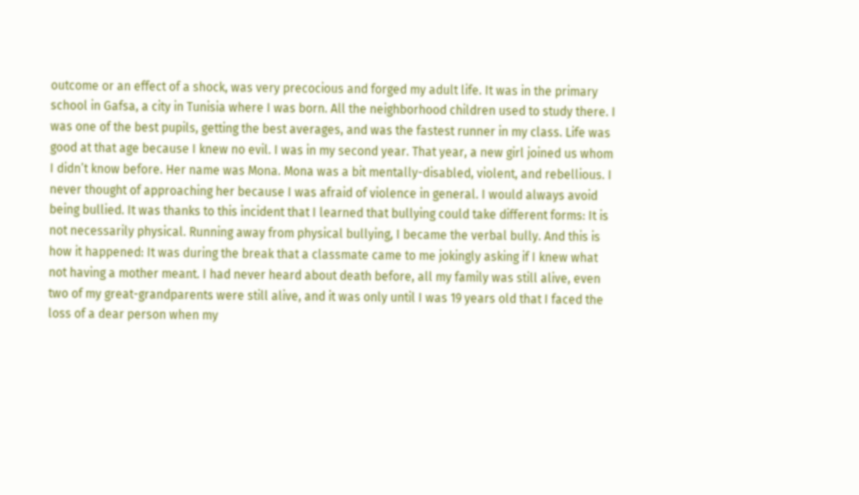outcome or an effect of a shock, was very precocious and forged my adult life. It was in the primary school in Gafsa, a city in Tunisia where I was born. All the neighborhood children used to study there. I was one of the best pupils, getting the best averages, and was the fastest runner in my class. Life was good at that age because I knew no evil. I was in my second year. That year, a new girl joined us whom I didn’t know before. Her name was Mona. Mona was a bit mentally-disabled, violent, and rebellious. I never thought of approaching her because I was afraid of violence in general. I would always avoid being bullied. It was thanks to this incident that I learned that bullying could take different forms: It is not necessarily physical. Running away from physical bullying, I became the verbal bully. And this is how it happened: It was during the break that a classmate came to me jokingly asking if I knew what not having a mother meant. I had never heard about death before, all my family was still alive, even two of my great-grandparents were still alive, and it was only until I was 19 years old that I faced the loss of a dear person when my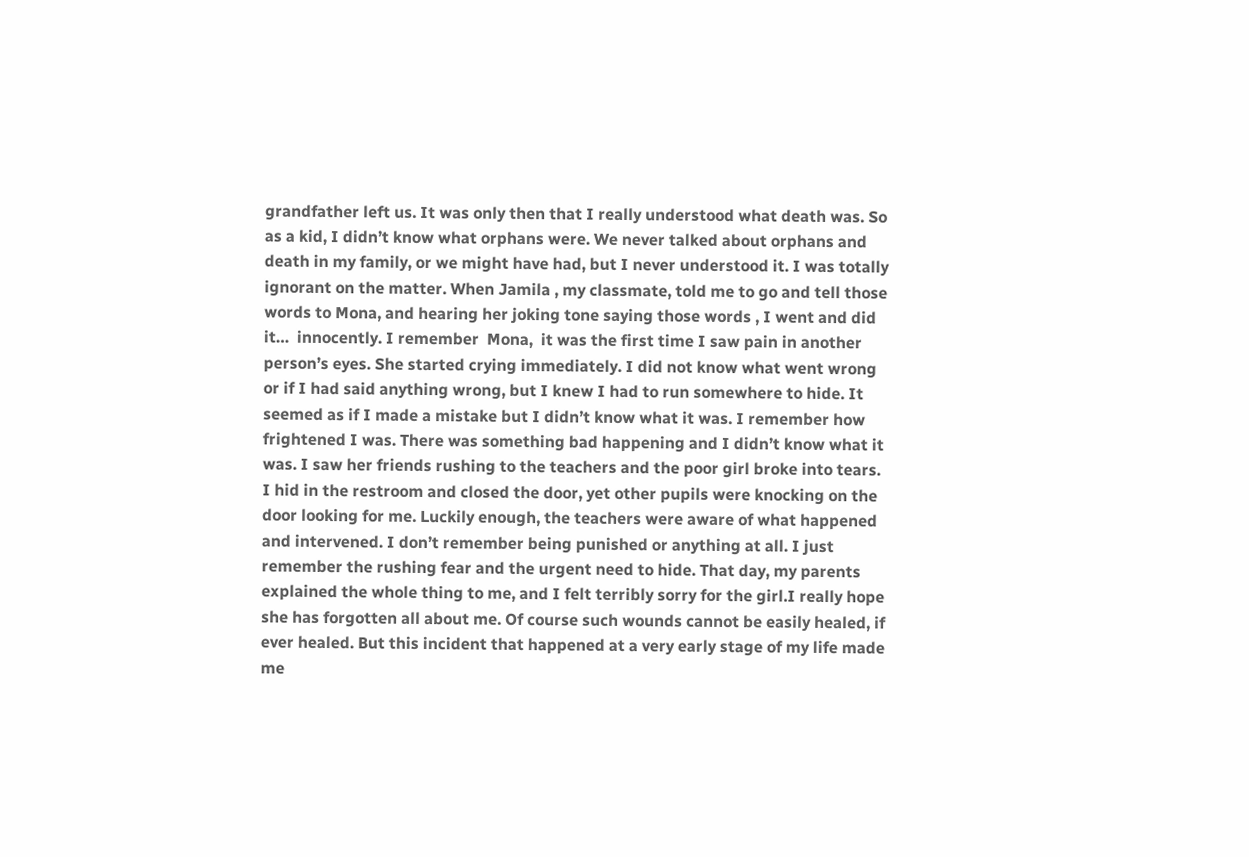grandfather left us. It was only then that I really understood what death was. So as a kid, I didn’t know what orphans were. We never talked about orphans and death in my family, or we might have had, but I never understood it. I was totally ignorant on the matter. When Jamila , my classmate, told me to go and tell those words to Mona, and hearing her joking tone saying those words , I went and did it…  innocently. I remember  Mona,  it was the first time I saw pain in another person’s eyes. She started crying immediately. I did not know what went wrong or if I had said anything wrong, but I knew I had to run somewhere to hide. It seemed as if I made a mistake but I didn’t know what it was. I remember how frightened I was. There was something bad happening and I didn’t know what it was. I saw her friends rushing to the teachers and the poor girl broke into tears. I hid in the restroom and closed the door, yet other pupils were knocking on the door looking for me. Luckily enough, the teachers were aware of what happened and intervened. I don’t remember being punished or anything at all. I just remember the rushing fear and the urgent need to hide. That day, my parents explained the whole thing to me, and I felt terribly sorry for the girl.I really hope she has forgotten all about me. Of course such wounds cannot be easily healed, if ever healed. But this incident that happened at a very early stage of my life made me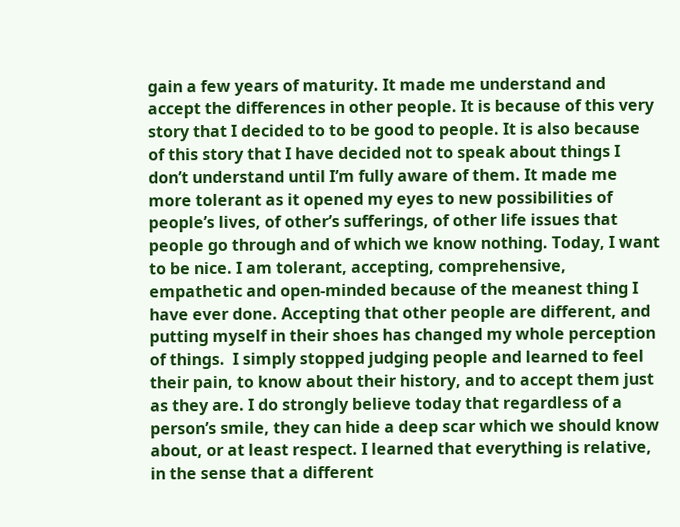gain a few years of maturity. It made me understand and accept the differences in other people. It is because of this very story that I decided to to be good to people. It is also because of this story that I have decided not to speak about things I don’t understand until I’m fully aware of them. It made me more tolerant as it opened my eyes to new possibilities of people’s lives, of other’s sufferings, of other life issues that people go through and of which we know nothing. Today, I want to be nice. I am tolerant, accepting, comprehensive, empathetic and open-minded because of the meanest thing I have ever done. Accepting that other people are different, and putting myself in their shoes has changed my whole perception of things.  I simply stopped judging people and learned to feel their pain, to know about their history, and to accept them just as they are. I do strongly believe today that regardless of a person’s smile, they can hide a deep scar which we should know about, or at least respect. I learned that everything is relative, in the sense that a different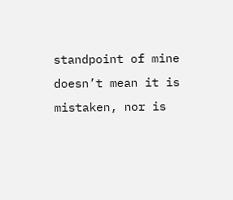standpoint of mine doesn’t mean it is mistaken, nor is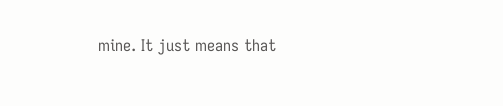mine. It just means that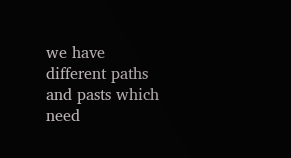we have different paths and pasts which need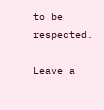to be respected.

Leave a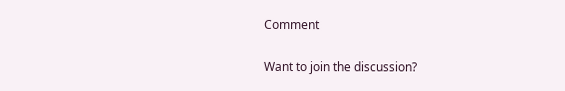Comment

Want to join the discussion?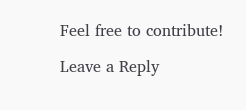Feel free to contribute!

Leave a Reply